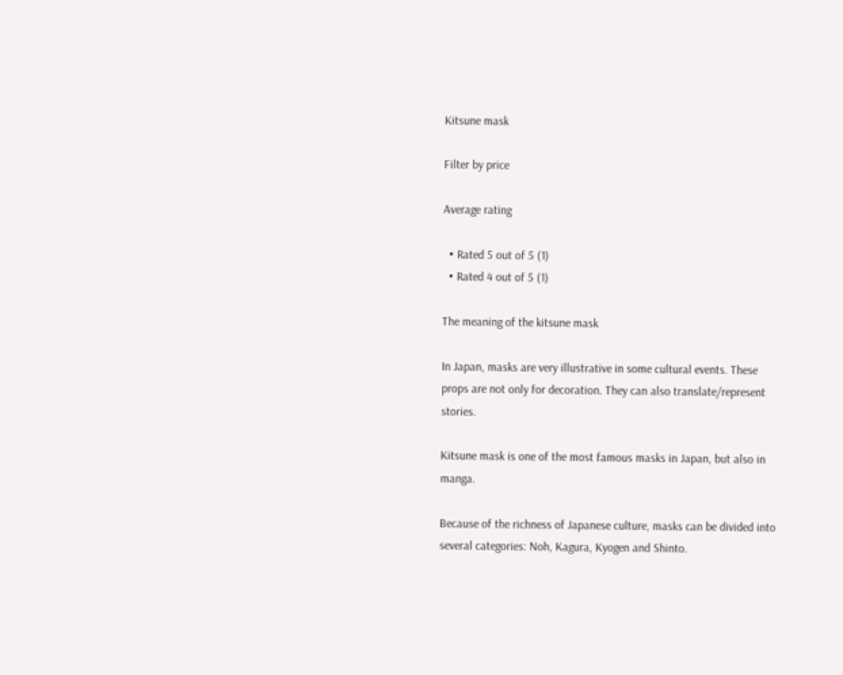Kitsune mask

Filter by price

Average rating

  • Rated 5 out of 5 (1)
  • Rated 4 out of 5 (1)

The meaning of the kitsune mask

In Japan, masks are very illustrative in some cultural events. These props are not only for decoration. They can also translate/represent stories.

Kitsune mask is one of the most famous masks in Japan, but also in manga.

Because of the richness of Japanese culture, masks can be divided into several categories: Noh, Kagura, Kyogen and Shinto.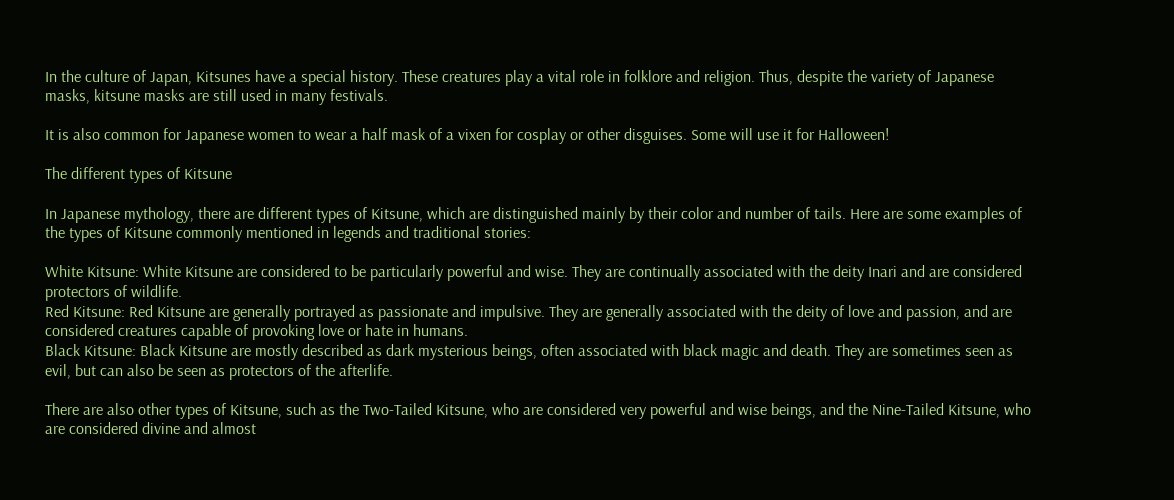In the culture of Japan, Kitsunes have a special history. These creatures play a vital role in folklore and religion. Thus, despite the variety of Japanese masks, kitsune masks are still used in many festivals.

It is also common for Japanese women to wear a half mask of a vixen for cosplay or other disguises. Some will use it for Halloween!

The different types of Kitsune

In Japanese mythology, there are different types of Kitsune, which are distinguished mainly by their color and number of tails. Here are some examples of the types of Kitsune commonly mentioned in legends and traditional stories:

White Kitsune: White Kitsune are considered to be particularly powerful and wise. They are continually associated with the deity Inari and are considered protectors of wildlife.
Red Kitsune: Red Kitsune are generally portrayed as passionate and impulsive. They are generally associated with the deity of love and passion, and are considered creatures capable of provoking love or hate in humans.
Black Kitsune: Black Kitsune are mostly described as dark mysterious beings, often associated with black magic and death. They are sometimes seen as evil, but can also be seen as protectors of the afterlife.

There are also other types of Kitsune, such as the Two-Tailed Kitsune, who are considered very powerful and wise beings, and the Nine-Tailed Kitsune, who are considered divine and almost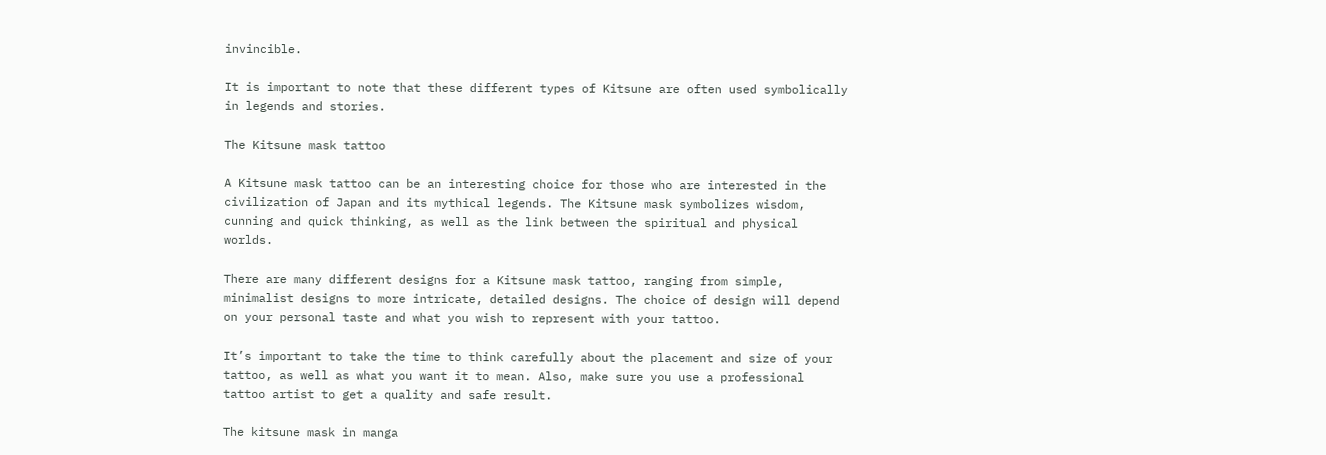invincible.

It is important to note that these different types of Kitsune are often used symbolically in legends and stories.

The Kitsune mask tattoo

A Kitsune mask tattoo can be an interesting choice for those who are interested in the civilization of Japan and its mythical legends. The Kitsune mask symbolizes wisdom, cunning and quick thinking, as well as the link between the spiritual and physical worlds.

There are many different designs for a Kitsune mask tattoo, ranging from simple, minimalist designs to more intricate, detailed designs. The choice of design will depend on your personal taste and what you wish to represent with your tattoo.

It’s important to take the time to think carefully about the placement and size of your tattoo, as well as what you want it to mean. Also, make sure you use a professional tattoo artist to get a quality and safe result.

The kitsune mask in manga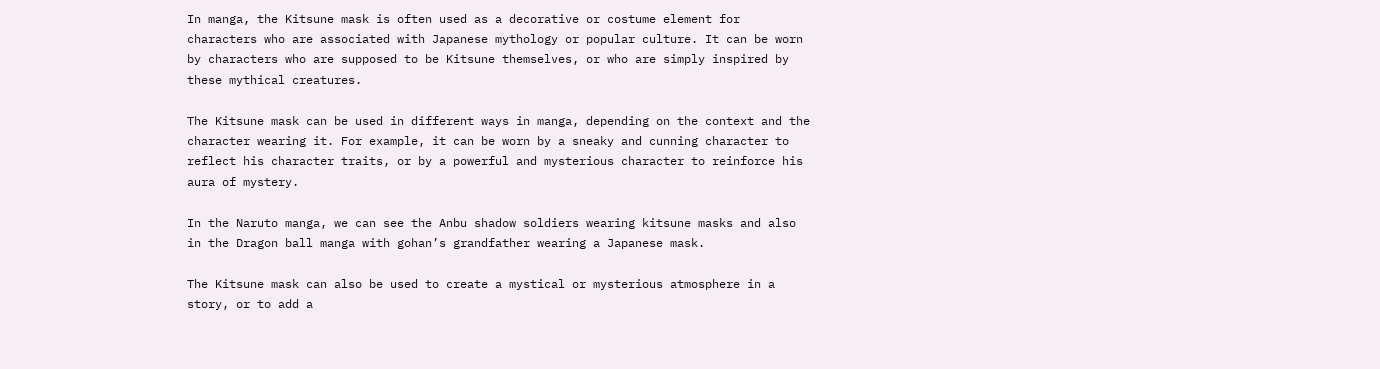In manga, the Kitsune mask is often used as a decorative or costume element for characters who are associated with Japanese mythology or popular culture. It can be worn by characters who are supposed to be Kitsune themselves, or who are simply inspired by these mythical creatures.

The Kitsune mask can be used in different ways in manga, depending on the context and the character wearing it. For example, it can be worn by a sneaky and cunning character to reflect his character traits, or by a powerful and mysterious character to reinforce his aura of mystery.

In the Naruto manga, we can see the Anbu shadow soldiers wearing kitsune masks and also in the Dragon ball manga with gohan’s grandfather wearing a Japanese mask.

The Kitsune mask can also be used to create a mystical or mysterious atmosphere in a story, or to add a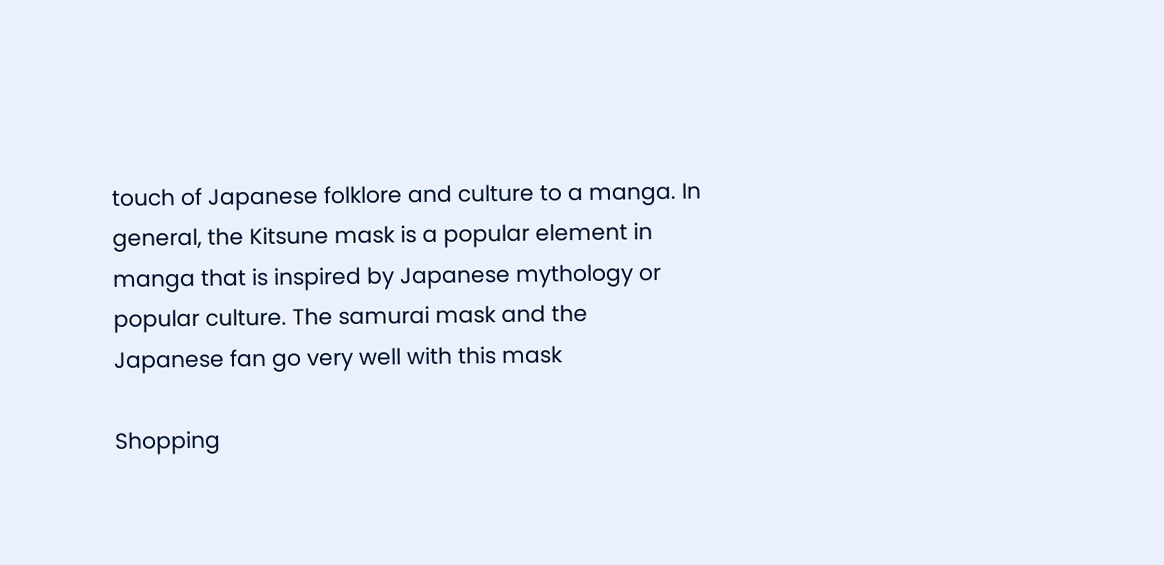touch of Japanese folklore and culture to a manga. In general, the Kitsune mask is a popular element in manga that is inspired by Japanese mythology or popular culture. The samurai mask and the Japanese fan go very well with this mask

Shopping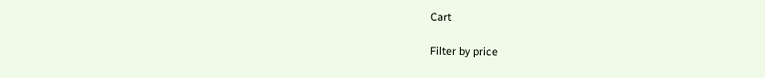Cart

Filter by price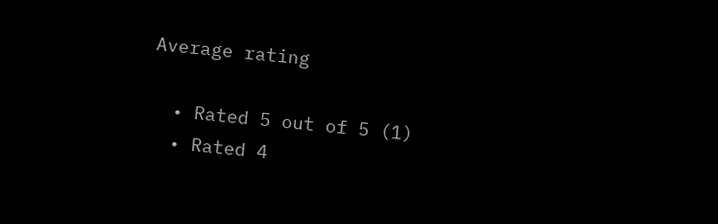Average rating

  • Rated 5 out of 5 (1)
  • Rated 4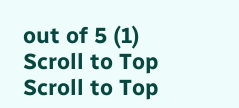out of 5 (1)
Scroll to Top
Scroll to Top